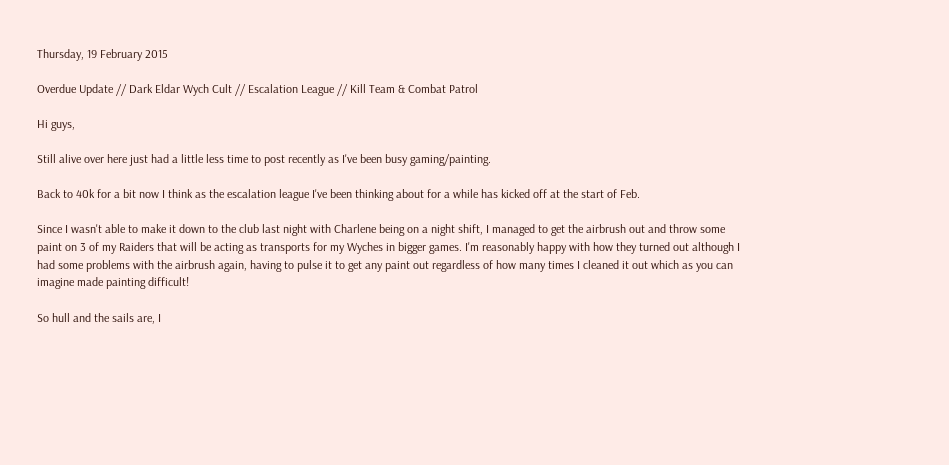Thursday, 19 February 2015

Overdue Update // Dark Eldar Wych Cult // Escalation League // Kill Team & Combat Patrol

Hi guys,

Still alive over here just had a little less time to post recently as I've been busy gaming/painting.

Back to 40k for a bit now I think as the escalation league I've been thinking about for a while has kicked off at the start of Feb.

Since I wasn't able to make it down to the club last night with Charlene being on a night shift, I managed to get the airbrush out and throw some paint on 3 of my Raiders that will be acting as transports for my Wyches in bigger games. I'm reasonably happy with how they turned out although I had some problems with the airbrush again, having to pulse it to get any paint out regardless of how many times I cleaned it out which as you can imagine made painting difficult!

So hull and the sails are, I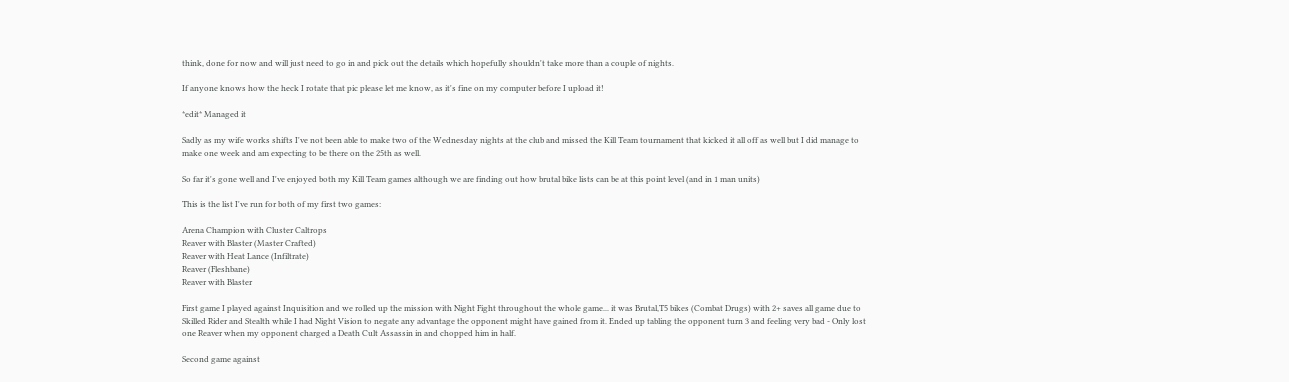think, done for now and will just need to go in and pick out the details which hopefully shouldn't take more than a couple of nights.

If anyone knows how the heck I rotate that pic please let me know, as it's fine on my computer before I upload it!

*edit* Managed it

Sadly as my wife works shifts I've not been able to make two of the Wednesday nights at the club and missed the Kill Team tournament that kicked it all off as well but I did manage to make one week and am expecting to be there on the 25th as well.

So far it's gone well and I've enjoyed both my Kill Team games although we are finding out how brutal bike lists can be at this point level (and in 1 man units)

This is the list I've run for both of my first two games:

Arena Champion with Cluster Caltrops
Reaver with Blaster (Master Crafted)
Reaver with Heat Lance (Infiltrate)
Reaver (Fleshbane)
Reaver with Blaster

First game I played against Inquisition and we rolled up the mission with Night Fight throughout the whole game... it was Brutal,T5 bikes (Combat Drugs) with 2+ saves all game due to Skilled Rider and Stealth while I had Night Vision to negate any advantage the opponent might have gained from it. Ended up tabling the opponent turn 3 and feeling very bad - Only lost one Reaver when my opponent charged a Death Cult Assassin in and chopped him in half.

Second game against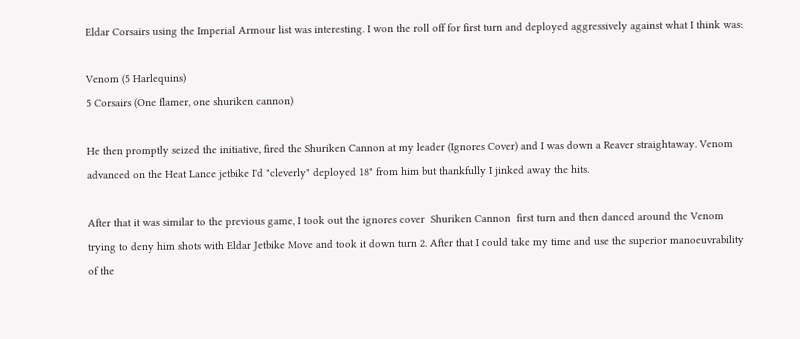Eldar Corsairs using the Imperial Armour list was interesting. I won the roll off for first turn and deployed aggressively against what I think was:

Venom (5 Harlequins)
5 Corsairs (One flamer, one shuriken cannon)

He then promptly seized the initiative, fired the Shuriken Cannon at my leader (Ignores Cover) and I was down a Reaver straightaway. Venom advanced on the Heat Lance jetbike I'd "cleverly" deployed 18" from him but thankfully I jinked away the hits.

After that it was similar to the previous game, I took out the ignores cover  Shuriken Cannon  first turn and then danced around the Venom trying to deny him shots with Eldar Jetbike Move and took it down turn 2. After that I could take my time and use the superior manoeuvrability of the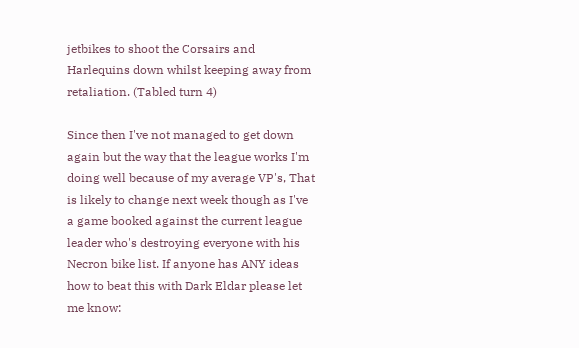jetbikes to shoot the Corsairs and Harlequins down whilst keeping away from retaliation. (Tabled turn 4)

Since then I've not managed to get down again but the way that the league works I'm doing well because of my average VP's, That is likely to change next week though as I've a game booked against the current league leader who's destroying everyone with his Necron bike list. If anyone has ANY ideas how to beat this with Dark Eldar please let me know: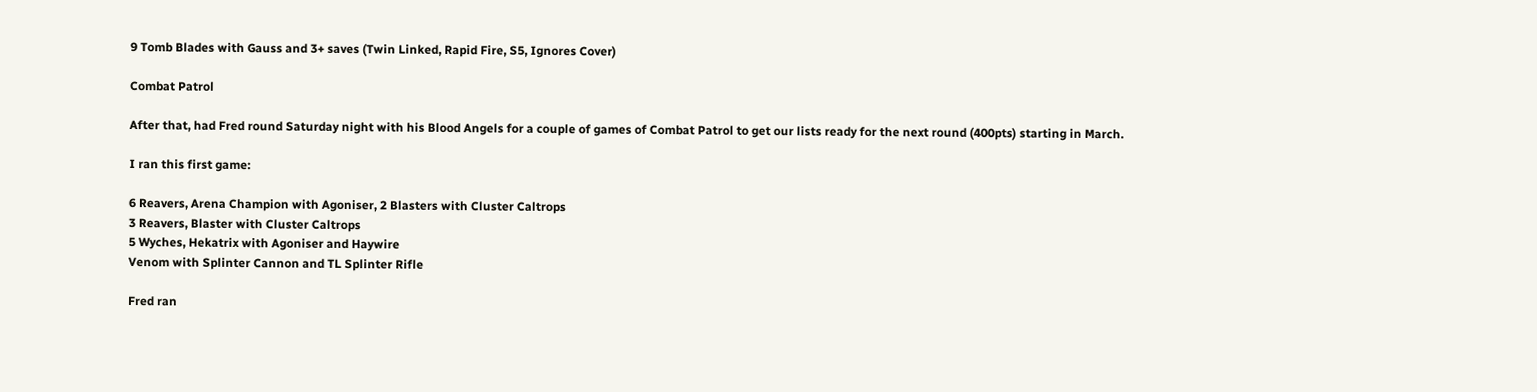9 Tomb Blades with Gauss and 3+ saves (Twin Linked, Rapid Fire, S5, Ignores Cover)

Combat Patrol

After that, had Fred round Saturday night with his Blood Angels for a couple of games of Combat Patrol to get our lists ready for the next round (400pts) starting in March.

I ran this first game:

6 Reavers, Arena Champion with Agoniser, 2 Blasters with Cluster Caltrops
3 Reavers, Blaster with Cluster Caltrops
5 Wyches, Hekatrix with Agoniser and Haywire
Venom with Splinter Cannon and TL Splinter Rifle

Fred ran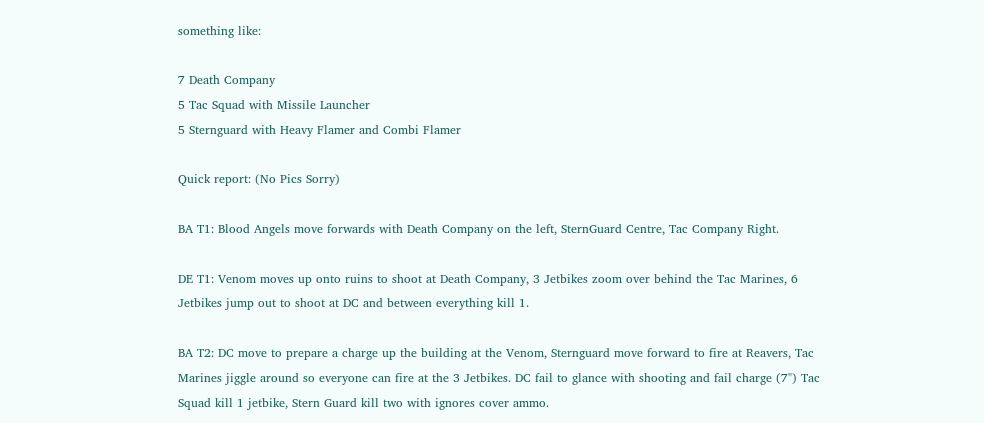something like:

7 Death Company
5 Tac Squad with Missile Launcher
5 Sternguard with Heavy Flamer and Combi Flamer

Quick report: (No Pics Sorry)

BA T1: Blood Angels move forwards with Death Company on the left, SternGuard Centre, Tac Company Right.

DE T1: Venom moves up onto ruins to shoot at Death Company, 3 Jetbikes zoom over behind the Tac Marines, 6 Jetbikes jump out to shoot at DC and between everything kill 1.

BA T2: DC move to prepare a charge up the building at the Venom, Sternguard move forward to fire at Reavers, Tac Marines jiggle around so everyone can fire at the 3 Jetbikes. DC fail to glance with shooting and fail charge (7") Tac Squad kill 1 jetbike, Stern Guard kill two with ignores cover ammo.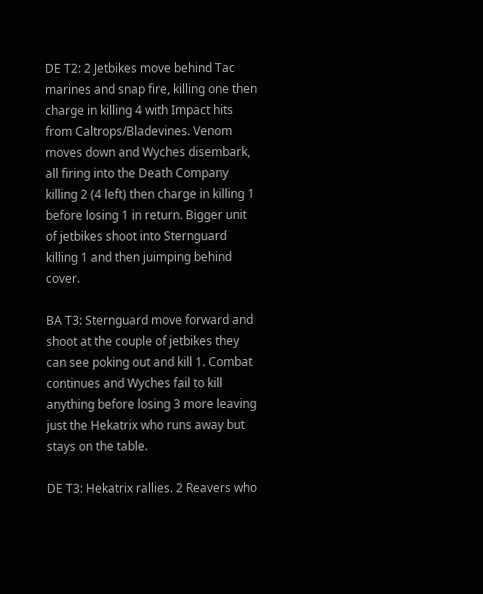DE T2: 2 Jetbikes move behind Tac marines and snap fire, killing one then charge in killing 4 with Impact hits from Caltrops/Bladevines. Venom moves down and Wyches disembark, all firing into the Death Company killing 2 (4 left) then charge in killing 1 before losing 1 in return. Bigger unit of jetbikes shoot into Sternguard killing 1 and then juimping behind cover.

BA T3: Sternguard move forward and shoot at the couple of jetbikes they can see poking out and kill 1. Combat continues and Wyches fail to kill anything before losing 3 more leaving just the Hekatrix who runs away but stays on the table.

DE T3: Hekatrix rallies. 2 Reavers who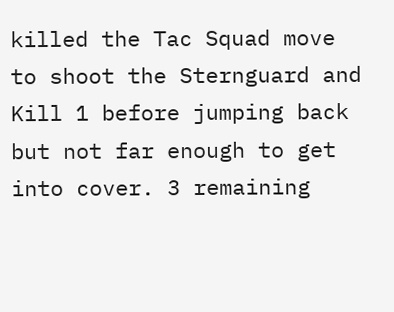killed the Tac Squad move to shoot the Sternguard and Kill 1 before jumping back but not far enough to get into cover. 3 remaining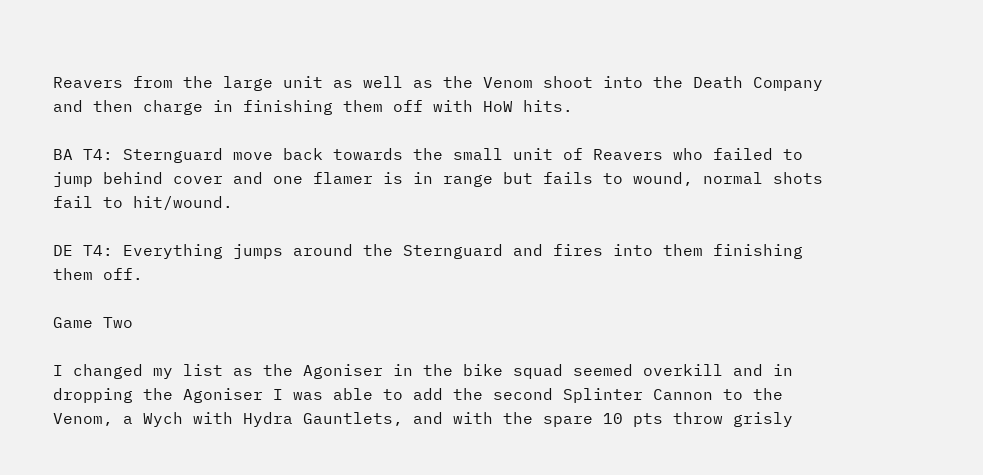Reavers from the large unit as well as the Venom shoot into the Death Company and then charge in finishing them off with HoW hits.

BA T4: Sternguard move back towards the small unit of Reavers who failed to jump behind cover and one flamer is in range but fails to wound, normal shots fail to hit/wound.

DE T4: Everything jumps around the Sternguard and fires into them finishing them off.

Game Two

I changed my list as the Agoniser in the bike squad seemed overkill and in dropping the Agoniser I was able to add the second Splinter Cannon to the Venom, a Wych with Hydra Gauntlets, and with the spare 10 pts throw grisly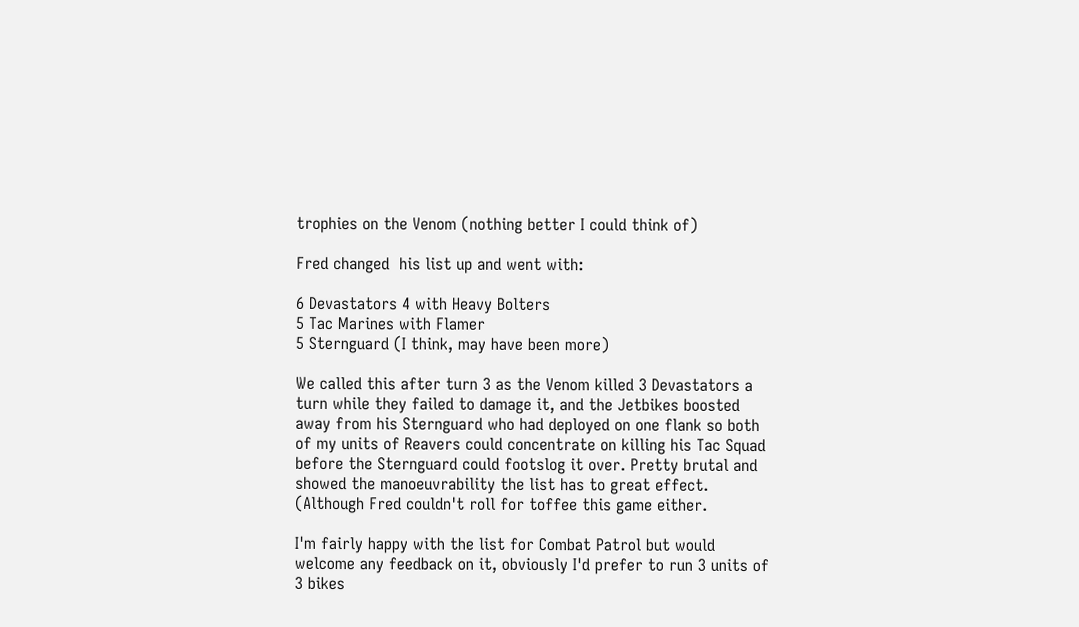trophies on the Venom (nothing better I could think of)

Fred changed  his list up and went with:

6 Devastators 4 with Heavy Bolters
5 Tac Marines with Flamer
5 Sternguard (I think, may have been more)

We called this after turn 3 as the Venom killed 3 Devastators a turn while they failed to damage it, and the Jetbikes boosted away from his Sternguard who had deployed on one flank so both of my units of Reavers could concentrate on killing his Tac Squad before the Sternguard could footslog it over. Pretty brutal and showed the manoeuvrability the list has to great effect. (Although Fred couldn't roll for toffee this game either.

I'm fairly happy with the list for Combat Patrol but would welcome any feedback on it, obviously I'd prefer to run 3 units of 3 bikes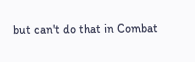but can't do that in Combat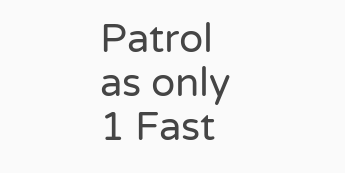Patrol as only 1 Fast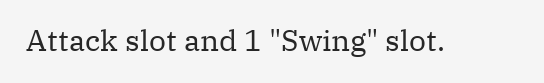Attack slot and 1 "Swing" slot.